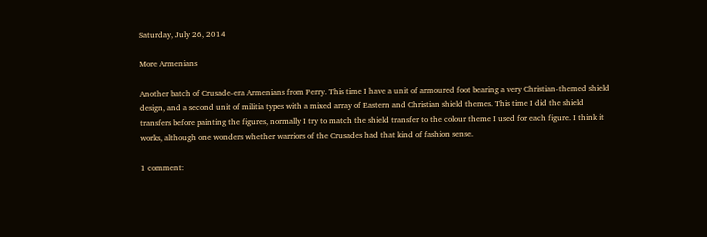Saturday, July 26, 2014

More Armenians

Another batch of Crusade-era Armenians from Perry. This time I have a unit of armoured foot bearing a very Christian-themed shield design, and a second unit of militia types with a mixed array of Eastern and Christian shield themes. This time I did the shield transfers before painting the figures, normally I try to match the shield transfer to the colour theme I used for each figure. I think it works, although one wonders whether warriors of the Crusades had that kind of fashion sense.

1 comment: